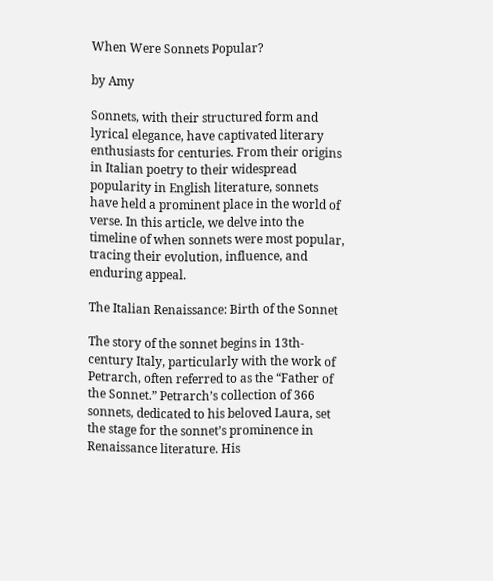When Were Sonnets Popular?

by Amy

Sonnets, with their structured form and lyrical elegance, have captivated literary enthusiasts for centuries. From their origins in Italian poetry to their widespread popularity in English literature, sonnets have held a prominent place in the world of verse. In this article, we delve into the timeline of when sonnets were most popular, tracing their evolution, influence, and enduring appeal.

The Italian Renaissance: Birth of the Sonnet

The story of the sonnet begins in 13th-century Italy, particularly with the work of Petrarch, often referred to as the “Father of the Sonnet.” Petrarch’s collection of 366 sonnets, dedicated to his beloved Laura, set the stage for the sonnet’s prominence in Renaissance literature. His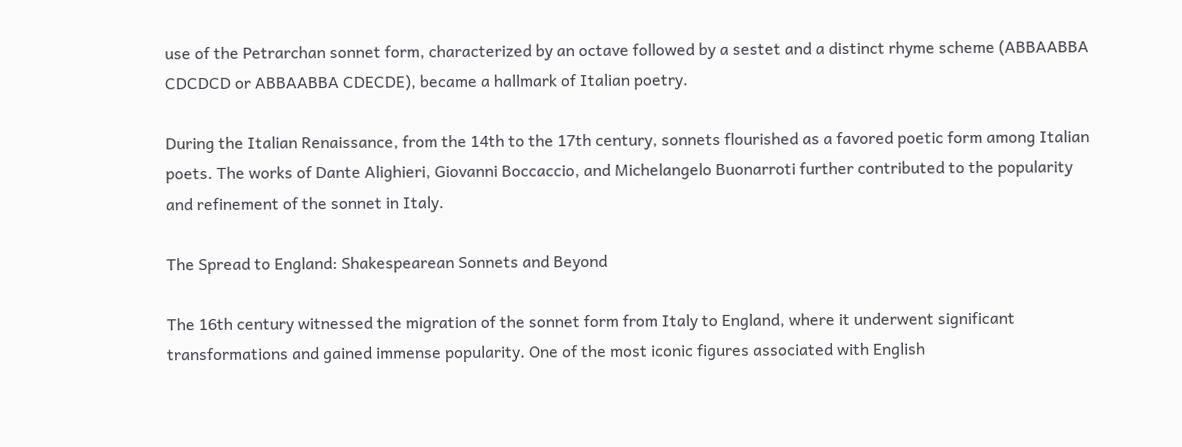use of the Petrarchan sonnet form, characterized by an octave followed by a sestet and a distinct rhyme scheme (ABBAABBA CDCDCD or ABBAABBA CDECDE), became a hallmark of Italian poetry.

During the Italian Renaissance, from the 14th to the 17th century, sonnets flourished as a favored poetic form among Italian poets. The works of Dante Alighieri, Giovanni Boccaccio, and Michelangelo Buonarroti further contributed to the popularity and refinement of the sonnet in Italy.

The Spread to England: Shakespearean Sonnets and Beyond

The 16th century witnessed the migration of the sonnet form from Italy to England, where it underwent significant transformations and gained immense popularity. One of the most iconic figures associated with English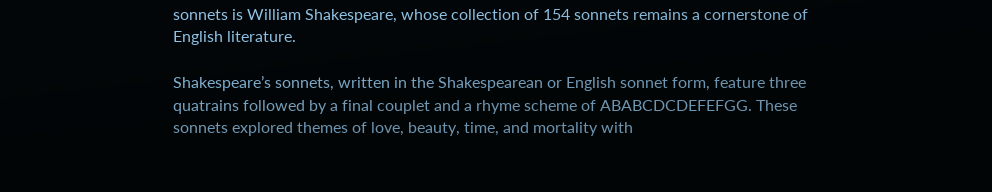sonnets is William Shakespeare, whose collection of 154 sonnets remains a cornerstone of English literature.

Shakespeare’s sonnets, written in the Shakespearean or English sonnet form, feature three quatrains followed by a final couplet and a rhyme scheme of ABABCDCDEFEFGG. These sonnets explored themes of love, beauty, time, and mortality with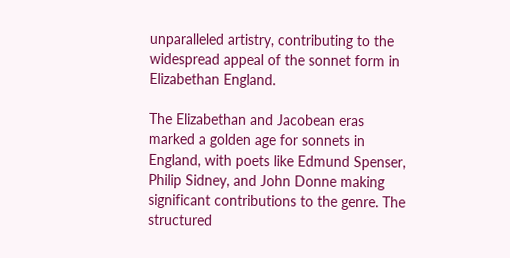unparalleled artistry, contributing to the widespread appeal of the sonnet form in Elizabethan England.

The Elizabethan and Jacobean eras marked a golden age for sonnets in England, with poets like Edmund Spenser, Philip Sidney, and John Donne making significant contributions to the genre. The structured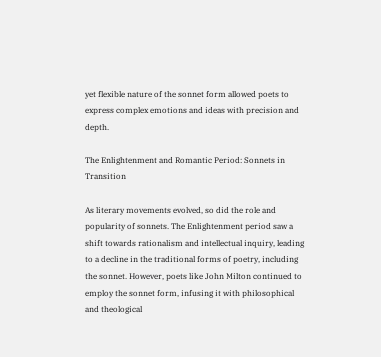yet flexible nature of the sonnet form allowed poets to express complex emotions and ideas with precision and depth.

The Enlightenment and Romantic Period: Sonnets in Transition

As literary movements evolved, so did the role and popularity of sonnets. The Enlightenment period saw a shift towards rationalism and intellectual inquiry, leading to a decline in the traditional forms of poetry, including the sonnet. However, poets like John Milton continued to employ the sonnet form, infusing it with philosophical and theological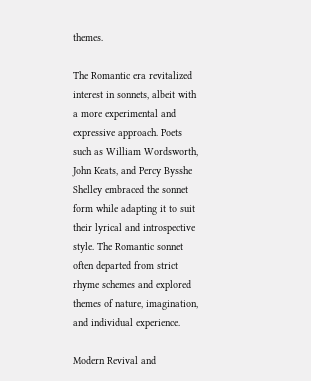themes.

The Romantic era revitalized interest in sonnets, albeit with a more experimental and expressive approach. Poets such as William Wordsworth, John Keats, and Percy Bysshe Shelley embraced the sonnet form while adapting it to suit their lyrical and introspective style. The Romantic sonnet often departed from strict rhyme schemes and explored themes of nature, imagination, and individual experience.

Modern Revival and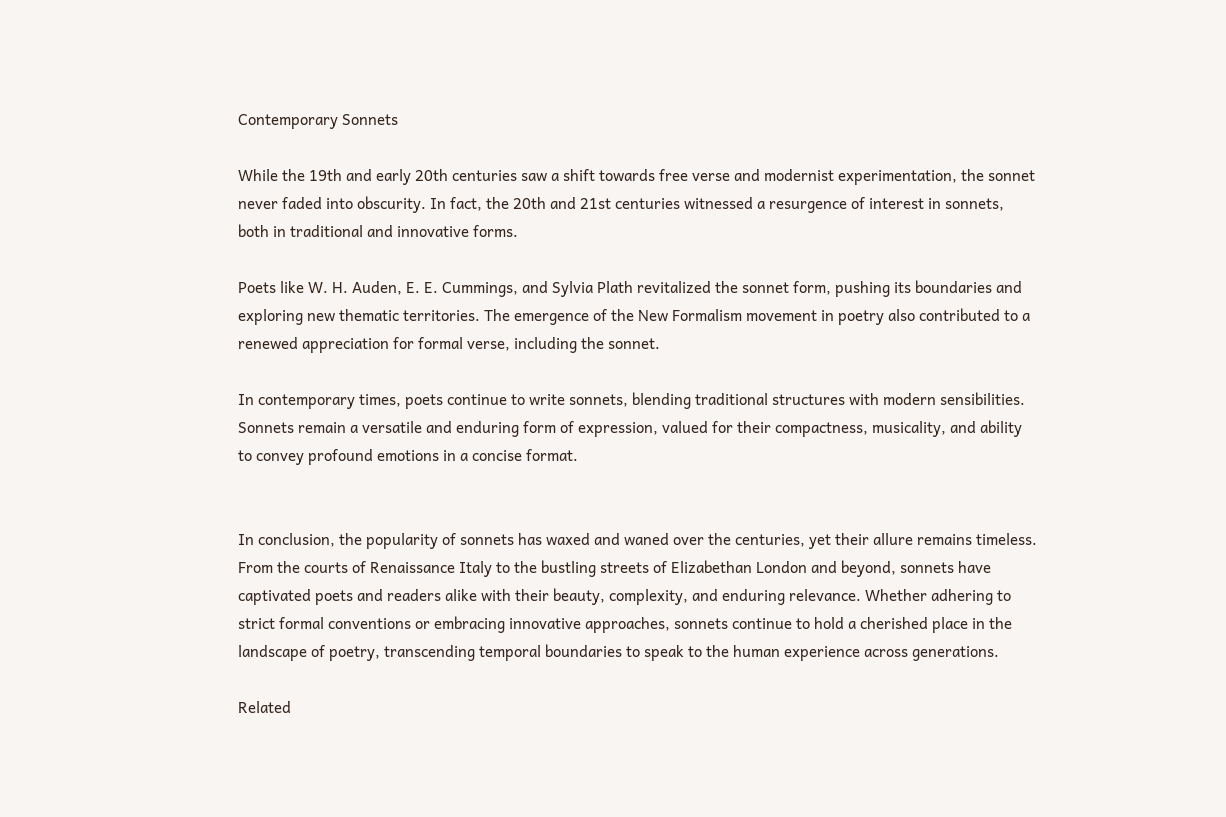Contemporary Sonnets

While the 19th and early 20th centuries saw a shift towards free verse and modernist experimentation, the sonnet never faded into obscurity. In fact, the 20th and 21st centuries witnessed a resurgence of interest in sonnets, both in traditional and innovative forms.

Poets like W. H. Auden, E. E. Cummings, and Sylvia Plath revitalized the sonnet form, pushing its boundaries and exploring new thematic territories. The emergence of the New Formalism movement in poetry also contributed to a renewed appreciation for formal verse, including the sonnet.

In contemporary times, poets continue to write sonnets, blending traditional structures with modern sensibilities. Sonnets remain a versatile and enduring form of expression, valued for their compactness, musicality, and ability to convey profound emotions in a concise format.


In conclusion, the popularity of sonnets has waxed and waned over the centuries, yet their allure remains timeless. From the courts of Renaissance Italy to the bustling streets of Elizabethan London and beyond, sonnets have captivated poets and readers alike with their beauty, complexity, and enduring relevance. Whether adhering to strict formal conventions or embracing innovative approaches, sonnets continue to hold a cherished place in the landscape of poetry, transcending temporal boundaries to speak to the human experience across generations.

Related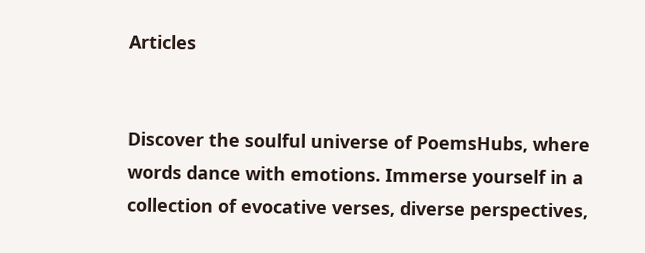Articles


Discover the soulful universe of PoemsHubs, where words dance with emotions. Immerse yourself in a collection of evocative verses, diverse perspectives,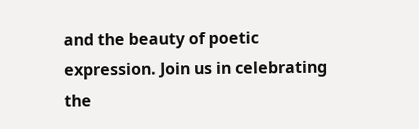and the beauty of poetic expression. Join us in celebrating the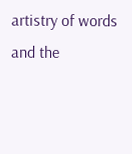artistry of words and the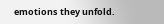emotions they unfold.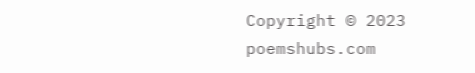Copyright © 2023 poemshubs.com